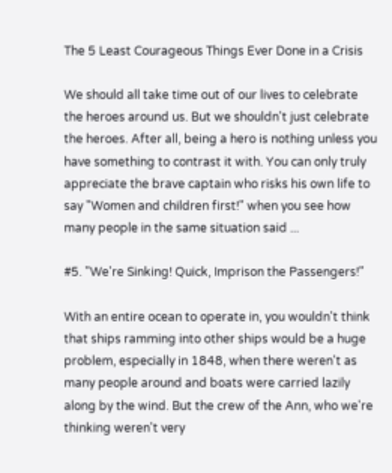The 5 Least Courageous Things Ever Done in a Crisis

We should all take time out of our lives to celebrate the heroes around us. But we shouldn't just celebrate the heroes. After all, being a hero is nothing unless you have something to contrast it with. You can only truly appreciate the brave captain who risks his own life to say "Women and children first!" when you see how many people in the same situation said ...

#5. "We're Sinking! Quick, Imprison the Passengers!"

With an entire ocean to operate in, you wouldn't think that ships ramming into other ships would be a huge problem, especially in 1848, when there weren't as many people around and boats were carried lazily along by the wind. But the crew of the Ann, who we're thinking weren't very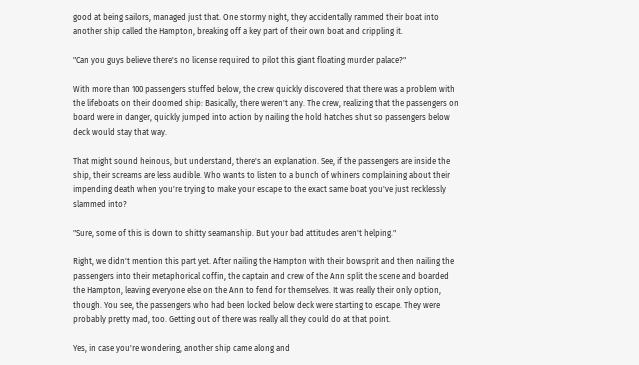good at being sailors, managed just that. One stormy night, they accidentally rammed their boat into another ship called the Hampton, breaking off a key part of their own boat and crippling it.

"Can you guys believe there's no license required to pilot this giant floating murder palace?"

With more than 100 passengers stuffed below, the crew quickly discovered that there was a problem with the lifeboats on their doomed ship: Basically, there weren't any. The crew, realizing that the passengers on board were in danger, quickly jumped into action by nailing the hold hatches shut so passengers below deck would stay that way.

That might sound heinous, but understand, there's an explanation. See, if the passengers are inside the ship, their screams are less audible. Who wants to listen to a bunch of whiners complaining about their impending death when you're trying to make your escape to the exact same boat you've just recklessly slammed into?

"Sure, some of this is down to shitty seamanship. But your bad attitudes aren't helping."

Right, we didn't mention this part yet. After nailing the Hampton with their bowsprit and then nailing the passengers into their metaphorical coffin, the captain and crew of the Ann split the scene and boarded the Hampton, leaving everyone else on the Ann to fend for themselves. It was really their only option, though. You see, the passengers who had been locked below deck were starting to escape. They were probably pretty mad, too. Getting out of there was really all they could do at that point.

Yes, in case you're wondering, another ship came along and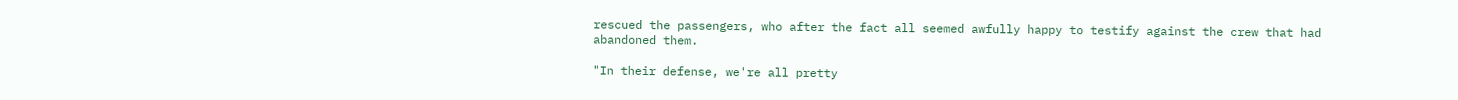rescued the passengers, who after the fact all seemed awfully happy to testify against the crew that had abandoned them.

"In their defense, we're all pretty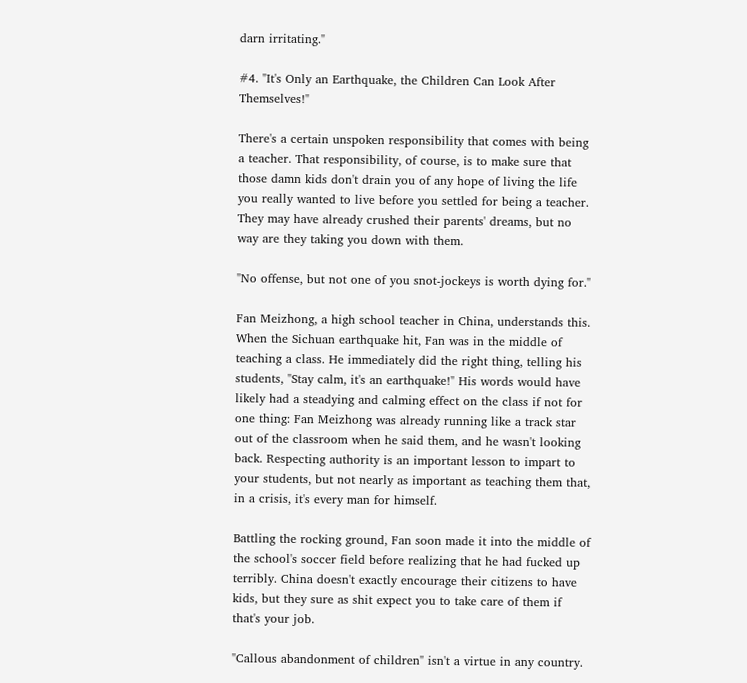darn irritating."

#4. "It's Only an Earthquake, the Children Can Look After Themselves!"

There's a certain unspoken responsibility that comes with being a teacher. That responsibility, of course, is to make sure that those damn kids don't drain you of any hope of living the life you really wanted to live before you settled for being a teacher. They may have already crushed their parents' dreams, but no way are they taking you down with them.

"No offense, but not one of you snot-jockeys is worth dying for."

Fan Meizhong, a high school teacher in China, understands this. When the Sichuan earthquake hit, Fan was in the middle of teaching a class. He immediately did the right thing, telling his students, "Stay calm, it's an earthquake!" His words would have likely had a steadying and calming effect on the class if not for one thing: Fan Meizhong was already running like a track star out of the classroom when he said them, and he wasn't looking back. Respecting authority is an important lesson to impart to your students, but not nearly as important as teaching them that, in a crisis, it's every man for himself.

Battling the rocking ground, Fan soon made it into the middle of the school's soccer field before realizing that he had fucked up terribly. China doesn't exactly encourage their citizens to have kids, but they sure as shit expect you to take care of them if that's your job.

"Callous abandonment of children" isn't a virtue in any country.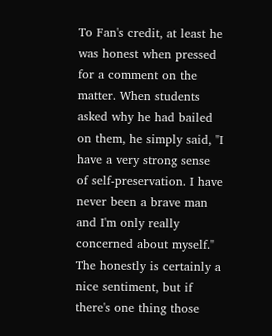To Fan's credit, at least he was honest when pressed for a comment on the matter. When students asked why he had bailed on them, he simply said, "I have a very strong sense of self-preservation. I have never been a brave man and I'm only really concerned about myself." The honestly is certainly a nice sentiment, but if there's one thing those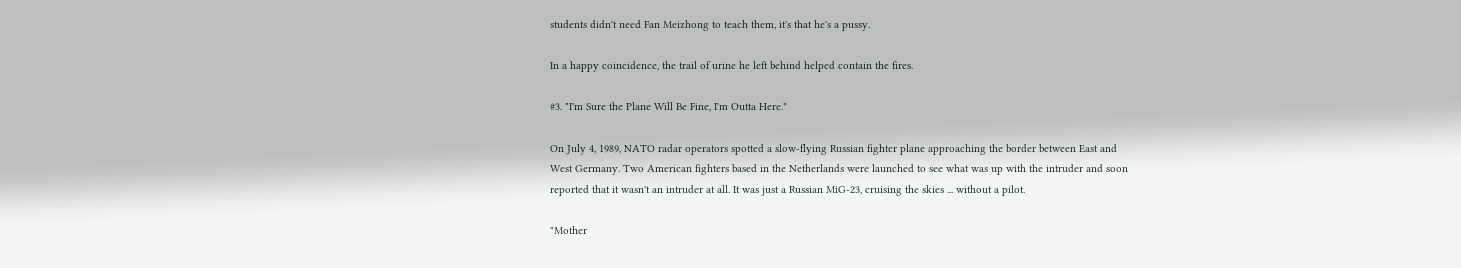students didn't need Fan Meizhong to teach them, it's that he's a pussy.

In a happy coincidence, the trail of urine he left behind helped contain the fires.

#3. "I'm Sure the Plane Will Be Fine, I'm Outta Here."

On July 4, 1989, NATO radar operators spotted a slow-flying Russian fighter plane approaching the border between East and West Germany. Two American fighters based in the Netherlands were launched to see what was up with the intruder and soon reported that it wasn't an intruder at all. It was just a Russian MiG-23, cruising the skies ... without a pilot.

"Mother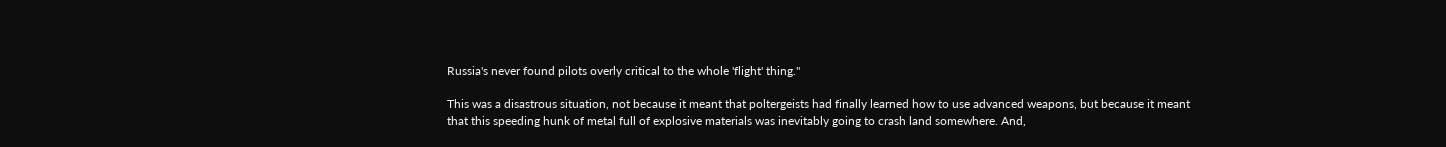Russia's never found pilots overly critical to the whole 'flight' thing."

This was a disastrous situation, not because it meant that poltergeists had finally learned how to use advanced weapons, but because it meant that this speeding hunk of metal full of explosive materials was inevitably going to crash land somewhere. And,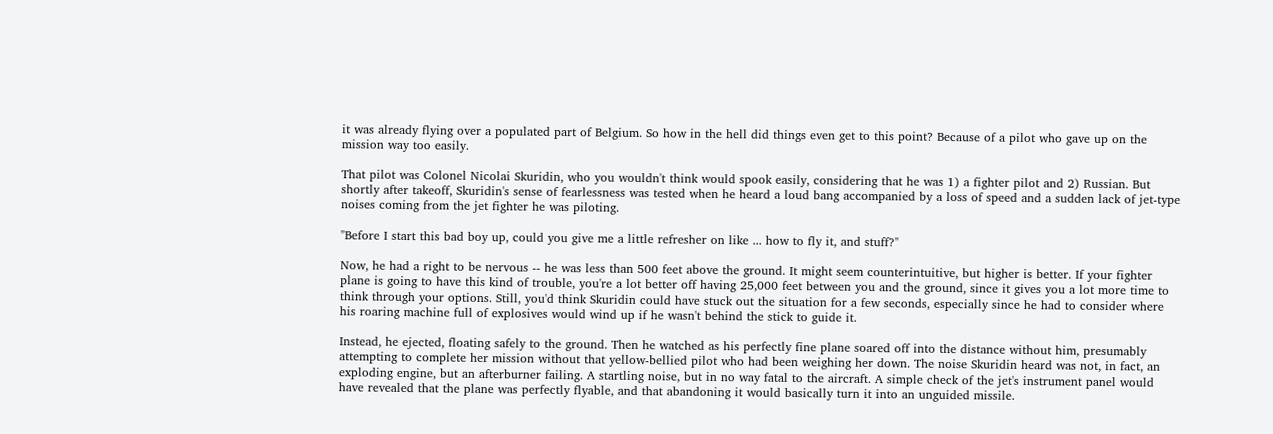it was already flying over a populated part of Belgium. So how in the hell did things even get to this point? Because of a pilot who gave up on the mission way too easily.

That pilot was Colonel Nicolai Skuridin, who you wouldn't think would spook easily, considering that he was 1) a fighter pilot and 2) Russian. But shortly after takeoff, Skuridin's sense of fearlessness was tested when he heard a loud bang accompanied by a loss of speed and a sudden lack of jet-type noises coming from the jet fighter he was piloting.

"Before I start this bad boy up, could you give me a little refresher on like ... how to fly it, and stuff?"

Now, he had a right to be nervous -- he was less than 500 feet above the ground. It might seem counterintuitive, but higher is better. If your fighter plane is going to have this kind of trouble, you're a lot better off having 25,000 feet between you and the ground, since it gives you a lot more time to think through your options. Still, you'd think Skuridin could have stuck out the situation for a few seconds, especially since he had to consider where his roaring machine full of explosives would wind up if he wasn't behind the stick to guide it.

Instead, he ejected, floating safely to the ground. Then he watched as his perfectly fine plane soared off into the distance without him, presumably attempting to complete her mission without that yellow-bellied pilot who had been weighing her down. The noise Skuridin heard was not, in fact, an exploding engine, but an afterburner failing. A startling noise, but in no way fatal to the aircraft. A simple check of the jet's instrument panel would have revealed that the plane was perfectly flyable, and that abandoning it would basically turn it into an unguided missile.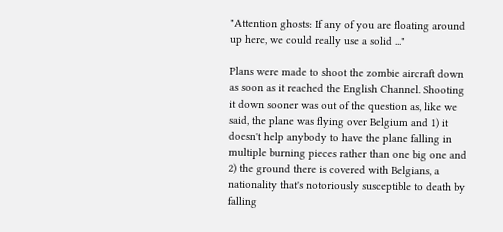"Attention ghosts: If any of you are floating around up here, we could really use a solid ..."

Plans were made to shoot the zombie aircraft down as soon as it reached the English Channel. Shooting it down sooner was out of the question as, like we said, the plane was flying over Belgium and 1) it doesn't help anybody to have the plane falling in multiple burning pieces rather than one big one and 2) the ground there is covered with Belgians, a nationality that's notoriously susceptible to death by falling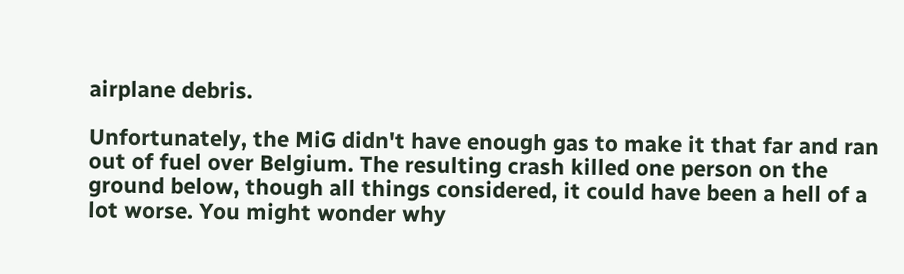airplane debris.

Unfortunately, the MiG didn't have enough gas to make it that far and ran out of fuel over Belgium. The resulting crash killed one person on the ground below, though all things considered, it could have been a hell of a lot worse. You might wonder why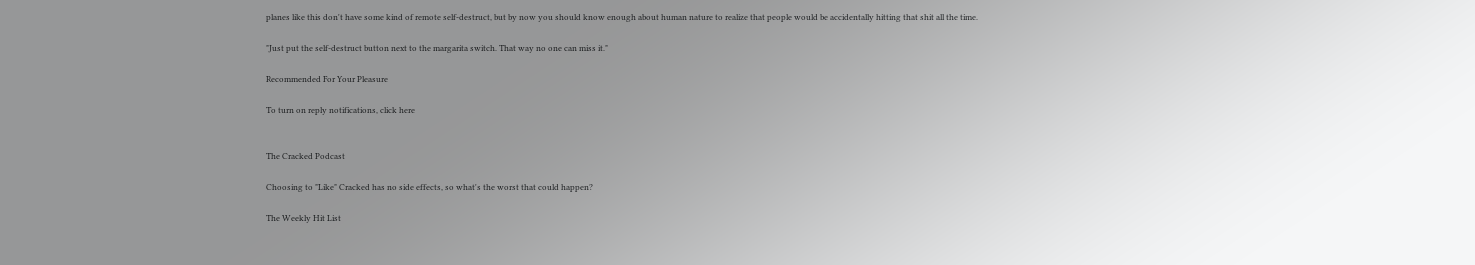planes like this don't have some kind of remote self-destruct, but by now you should know enough about human nature to realize that people would be accidentally hitting that shit all the time.

"Just put the self-destruct button next to the margarita switch. That way no one can miss it."

Recommended For Your Pleasure

To turn on reply notifications, click here


The Cracked Podcast

Choosing to "Like" Cracked has no side effects, so what's the worst that could happen?

The Weekly Hit List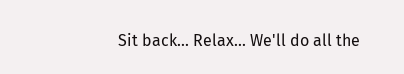Sit back... Relax... We'll do all the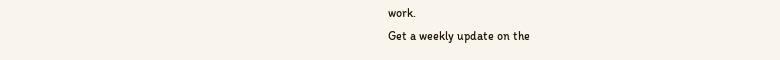work.
Get a weekly update on the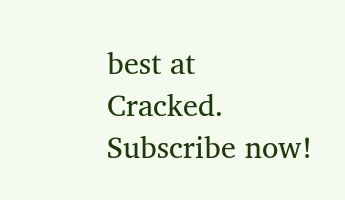best at Cracked. Subscribe now!